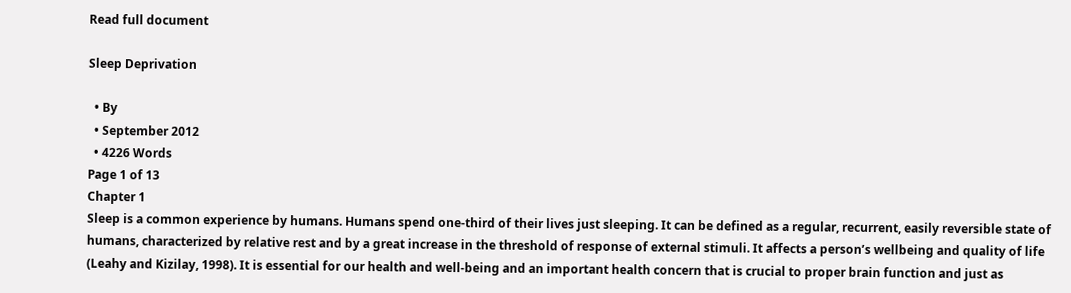Read full document

Sleep Deprivation

  • By
  • September 2012
  • 4226 Words
Page 1 of 13
Chapter 1
Sleep is a common experience by humans. Humans spend one-third of their lives just sleeping. It can be defined as a regular, recurrent, easily reversible state of humans, characterized by relative rest and by a great increase in the threshold of response of external stimuli. It affects a person’s wellbeing and quality of life (Leahy and Kizilay, 1998). It is essential for our health and well-being and an important health concern that is crucial to proper brain function and just as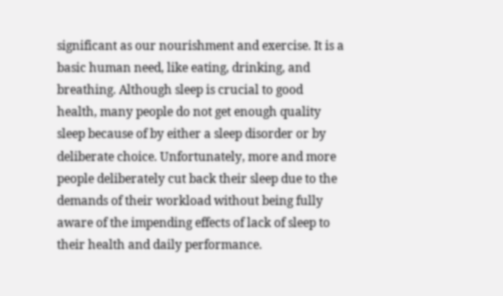significant as our nourishment and exercise. It is a basic human need, like eating, drinking, and breathing. Although sleep is crucial to good health, many people do not get enough quality sleep because of by either a sleep disorder or by deliberate choice. Unfortunately, more and more people deliberately cut back their sleep due to the demands of their workload without being fully aware of the impending effects of lack of sleep to their health and daily performance.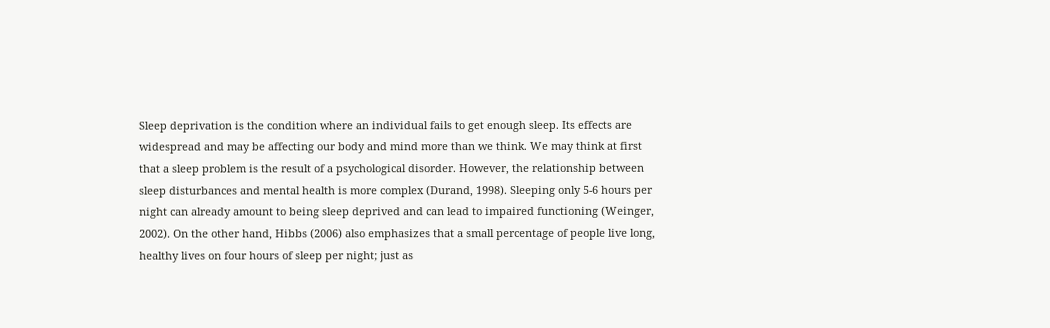Sleep deprivation is the condition where an individual fails to get enough sleep. Its effects are widespread and may be affecting our body and mind more than we think. We may think at first that a sleep problem is the result of a psychological disorder. However, the relationship between sleep disturbances and mental health is more complex (Durand, 1998). Sleeping only 5-6 hours per night can already amount to being sleep deprived and can lead to impaired functioning (Weinger, 2002). On the other hand, Hibbs (2006) also emphasizes that a small percentage of people live long, healthy lives on four hours of sleep per night; just as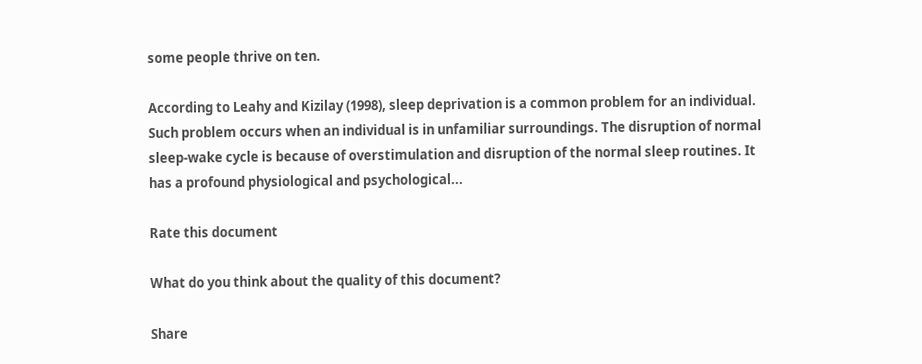some people thrive on ten.

According to Leahy and Kizilay (1998), sleep deprivation is a common problem for an individual. Such problem occurs when an individual is in unfamiliar surroundings. The disruption of normal sleep-wake cycle is because of overstimulation and disruption of the normal sleep routines. It has a profound physiological and psychological...

Rate this document

What do you think about the quality of this document?

Share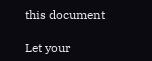this document

Let your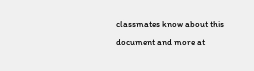classmates know about this document and more at